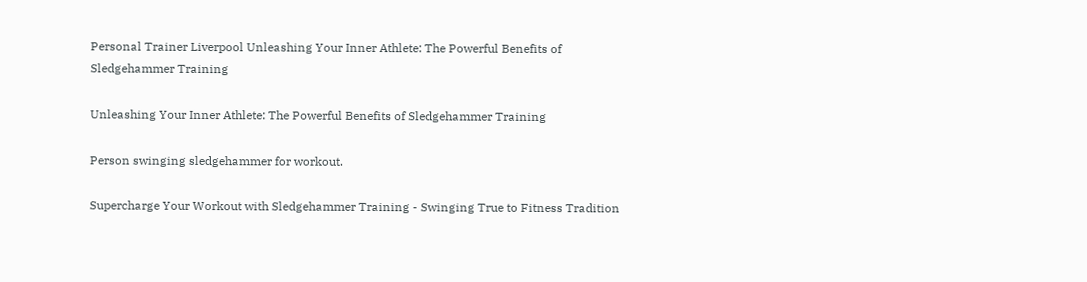Personal Trainer Liverpool Unleashing Your Inner Athlete: The Powerful Benefits of Sledgehammer Training

Unleashing Your Inner Athlete: The Powerful Benefits of Sledgehammer Training

Person swinging sledgehammer for workout.

Supercharge Your Workout with Sledgehammer Training - Swinging True to Fitness Tradition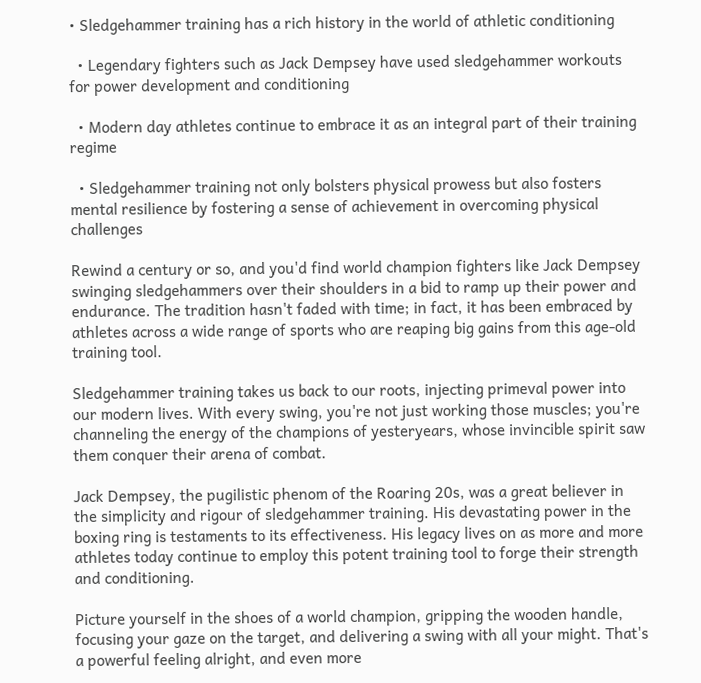• Sledgehammer training has a rich history in the world of athletic conditioning

  • Legendary fighters such as Jack Dempsey have used sledgehammer workouts for power development and conditioning

  • Modern day athletes continue to embrace it as an integral part of their training regime

  • Sledgehammer training not only bolsters physical prowess but also fosters mental resilience by fostering a sense of achievement in overcoming physical challenges

Rewind a century or so, and you'd find world champion fighters like Jack Dempsey swinging sledgehammers over their shoulders in a bid to ramp up their power and endurance. The tradition hasn't faded with time; in fact, it has been embraced by athletes across a wide range of sports who are reaping big gains from this age-old training tool.

Sledgehammer training takes us back to our roots, injecting primeval power into our modern lives. With every swing, you're not just working those muscles; you're channeling the energy of the champions of yesteryears, whose invincible spirit saw them conquer their arena of combat.

Jack Dempsey, the pugilistic phenom of the Roaring 20s, was a great believer in the simplicity and rigour of sledgehammer training. His devastating power in the boxing ring is testaments to its effectiveness. His legacy lives on as more and more athletes today continue to employ this potent training tool to forge their strength and conditioning.

Picture yourself in the shoes of a world champion, gripping the wooden handle, focusing your gaze on the target, and delivering a swing with all your might. That's a powerful feeling alright, and even more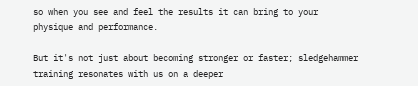so when you see and feel the results it can bring to your physique and performance.

But it's not just about becoming stronger or faster; sledgehammer training resonates with us on a deeper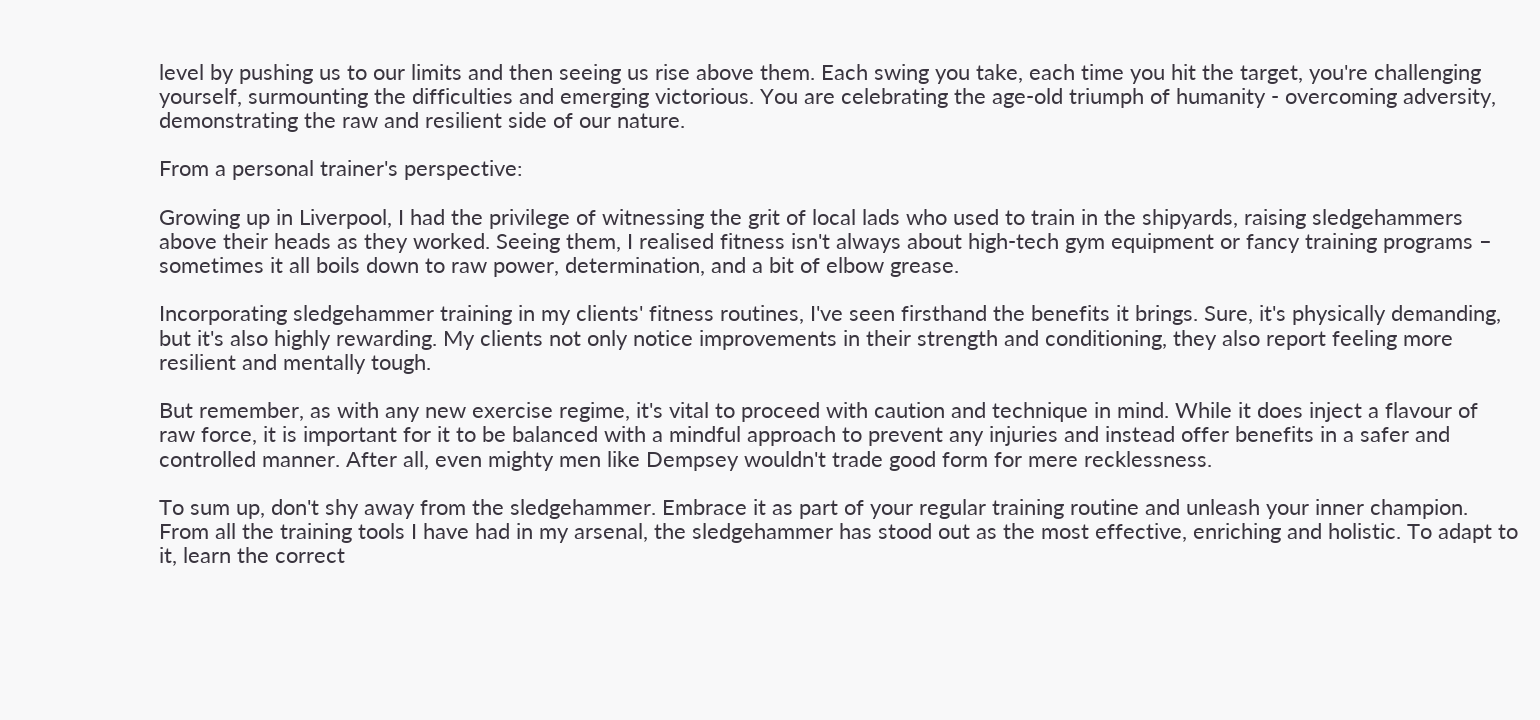level by pushing us to our limits and then seeing us rise above them. Each swing you take, each time you hit the target, you're challenging yourself, surmounting the difficulties and emerging victorious. You are celebrating the age-old triumph of humanity - overcoming adversity, demonstrating the raw and resilient side of our nature.

From a personal trainer's perspective:

Growing up in Liverpool, I had the privilege of witnessing the grit of local lads who used to train in the shipyards, raising sledgehammers above their heads as they worked. Seeing them, I realised fitness isn't always about high-tech gym equipment or fancy training programs – sometimes it all boils down to raw power, determination, and a bit of elbow grease.

Incorporating sledgehammer training in my clients' fitness routines, I've seen firsthand the benefits it brings. Sure, it's physically demanding, but it's also highly rewarding. My clients not only notice improvements in their strength and conditioning, they also report feeling more resilient and mentally tough.

But remember, as with any new exercise regime, it's vital to proceed with caution and technique in mind. While it does inject a flavour of raw force, it is important for it to be balanced with a mindful approach to prevent any injuries and instead offer benefits in a safer and controlled manner. After all, even mighty men like Dempsey wouldn't trade good form for mere recklessness.

To sum up, don't shy away from the sledgehammer. Embrace it as part of your regular training routine and unleash your inner champion. From all the training tools I have had in my arsenal, the sledgehammer has stood out as the most effective, enriching and holistic. To adapt to it, learn the correct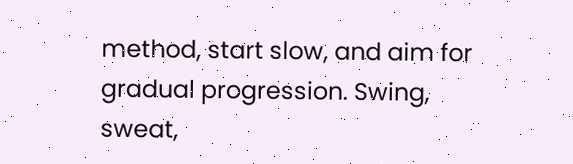method, start slow, and aim for gradual progression. Swing, sweat,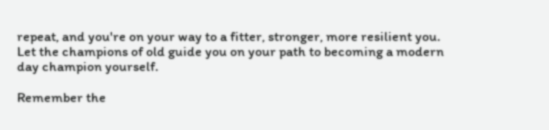repeat, and you're on your way to a fitter, stronger, more resilient you. Let the champions of old guide you on your path to becoming a modern day champion yourself.

Remember the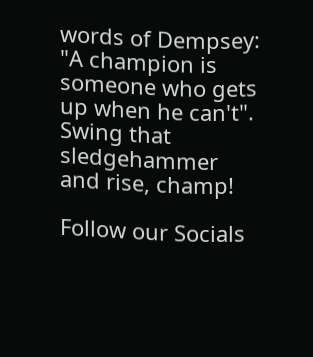words of Dempsey: "A champion is someone who gets up when he can't". Swing that sledgehammer and rise, champ!

Follow our Socials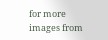for more images from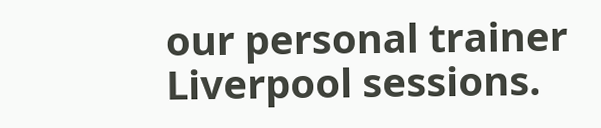our personal trainer Liverpool sessions.